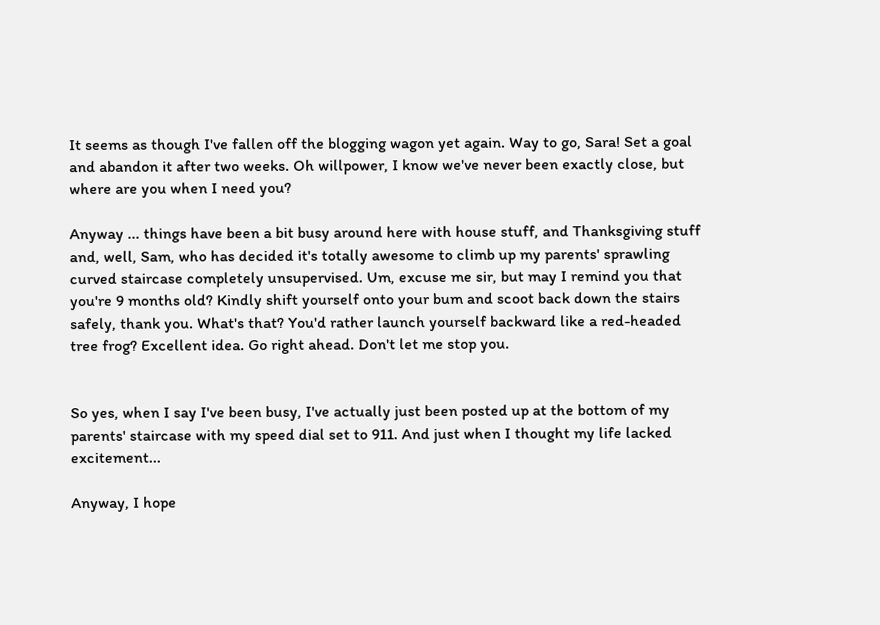It seems as though I've fallen off the blogging wagon yet again. Way to go, Sara! Set a goal and abandon it after two weeks. Oh willpower, I know we've never been exactly close, but where are you when I need you?

Anyway ... things have been a bit busy around here with house stuff, and Thanksgiving stuff and, well, Sam, who has decided it's totally awesome to climb up my parents' sprawling curved staircase completely unsupervised. Um, excuse me sir, but may I remind you that you're 9 months old? Kindly shift yourself onto your bum and scoot back down the stairs safely, thank you. What's that? You'd rather launch yourself backward like a red-headed tree frog? Excellent idea. Go right ahead. Don't let me stop you.


So yes, when I say I've been busy, I've actually just been posted up at the bottom of my parents' staircase with my speed dial set to 911. And just when I thought my life lacked excitement...

Anyway, I hope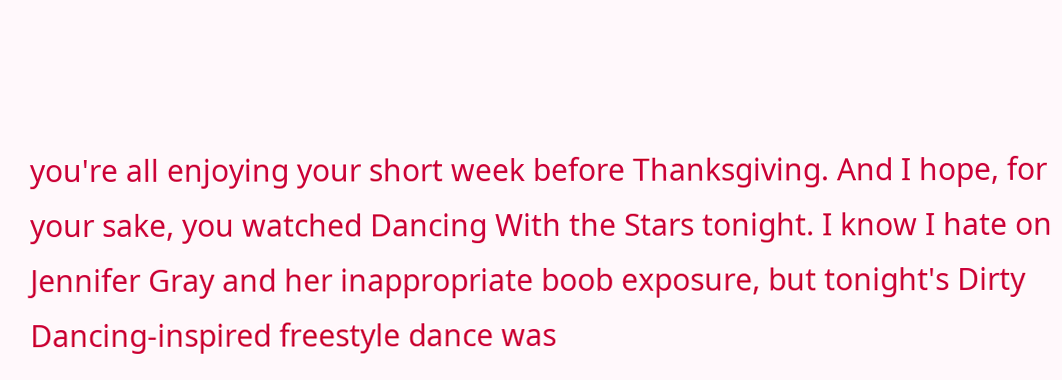you're all enjoying your short week before Thanksgiving. And I hope, for your sake, you watched Dancing With the Stars tonight. I know I hate on Jennifer Gray and her inappropriate boob exposure, but tonight's Dirty Dancing-inspired freestyle dance was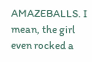AMAZEBALLS. I mean, the girl even rocked a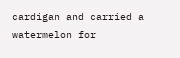cardigan and carried a watermelon for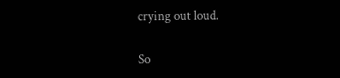crying out loud.

So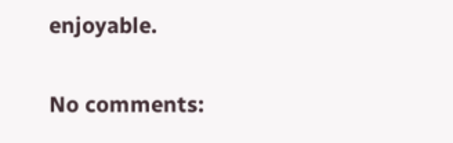enjoyable.

No comments: